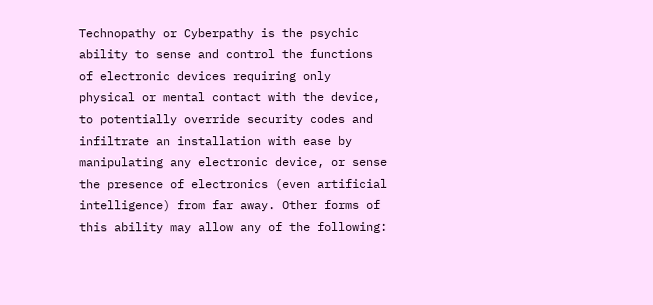Technopathy or Cyberpathy is the psychic ability to sense and control the functions of electronic devices requiring only physical or mental contact with the device, to potentially override security codes and infiltrate an installation with ease by manipulating any electronic device, or sense the presence of electronics (even artificial intelligence) from far away. Other forms of this ability may allow any of the following: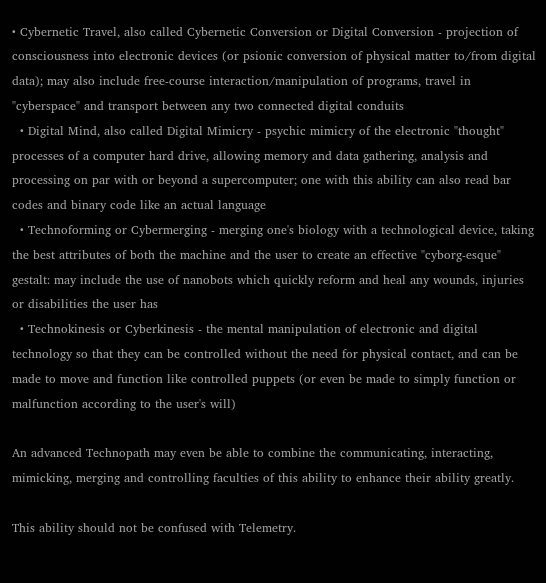• Cybernetic Travel, also called Cybernetic Conversion or Digital Conversion - projection of consciousness into electronic devices (or psionic conversion of physical matter to/from digital data); may also include free-course interaction/manipulation of programs, travel in "cyberspace" and transport between any two connected digital conduits
  • Digital Mind, also called Digital Mimicry - psychic mimicry of the electronic "thought" processes of a computer hard drive, allowing memory and data gathering, analysis and processing on par with or beyond a supercomputer; one with this ability can also read bar codes and binary code like an actual language
  • Technoforming or Cybermerging - merging one's biology with a technological device, taking the best attributes of both the machine and the user to create an effective "cyborg-esque" gestalt: may include the use of nanobots which quickly reform and heal any wounds, injuries or disabilities the user has
  • Technokinesis or Cyberkinesis - the mental manipulation of electronic and digital technology so that they can be controlled without the need for physical contact, and can be made to move and function like controlled puppets (or even be made to simply function or malfunction according to the user's will)

An advanced Technopath may even be able to combine the communicating, interacting, mimicking, merging and controlling faculties of this ability to enhance their ability greatly.

This ability should not be confused with Telemetry.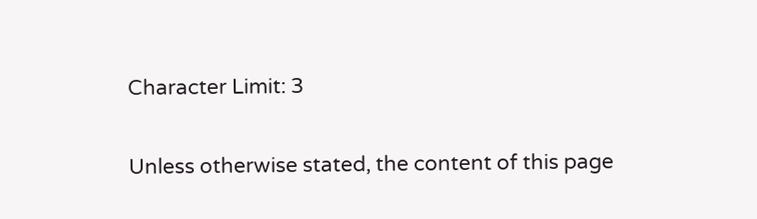Character Limit: 3

Unless otherwise stated, the content of this page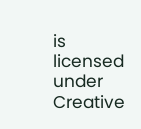is licensed under Creative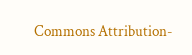Commons Attribution-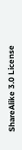ShareAlike 3.0 License